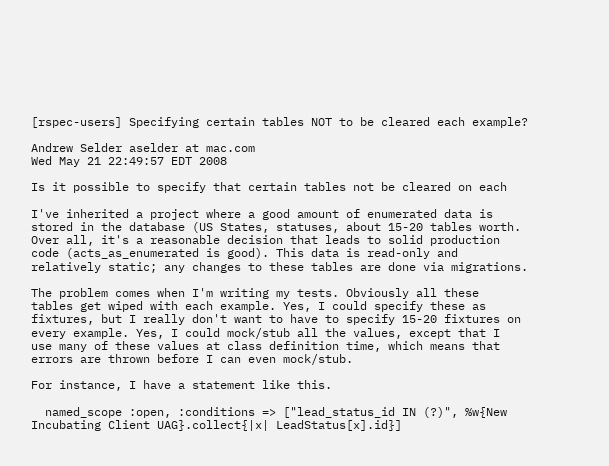[rspec-users] Specifying certain tables NOT to be cleared each example?

Andrew Selder aselder at mac.com
Wed May 21 22:49:57 EDT 2008

Is it possible to specify that certain tables not be cleared on each

I've inherited a project where a good amount of enumerated data is
stored in the database (US States, statuses, about 15-20 tables worth.
Over all, it's a reasonable decision that leads to solid production
code (acts_as_enumerated is good). This data is read-only and
relatively static; any changes to these tables are done via migrations.

The problem comes when I'm writing my tests. Obviously all these
tables get wiped with each example. Yes, I could specify these as
fixtures, but I really don't want to have to specify 15-20 fixtures on
every example. Yes, I could mock/stub all the values, except that I
use many of these values at class definition time, which means that
errors are thrown before I can even mock/stub.

For instance, I have a statement like this.

  named_scope :open, :conditions => ["lead_status_id IN (?)", %w{New
Incubating Client UAG}.collect{|x| LeadStatus[x].id}]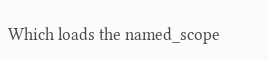Which loads the named_scope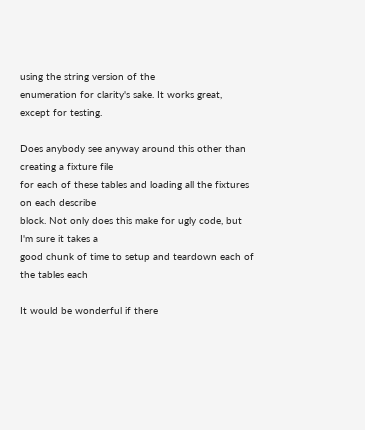using the string version of the
enumeration for clarity's sake. It works great, except for testing.

Does anybody see anyway around this other than creating a fixture file
for each of these tables and loading all the fixtures on each describe
block. Not only does this make for ugly code, but I'm sure it takes a
good chunk of time to setup and teardown each of the tables each

It would be wonderful if there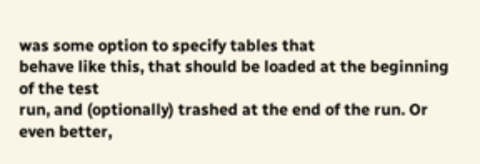was some option to specify tables that
behave like this, that should be loaded at the beginning of the test
run, and (optionally) trashed at the end of the run. Or even better,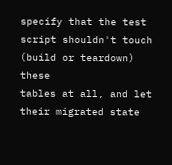specify that the test script shouldn't touch (build or teardown) these
tables at all, and let their migrated state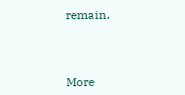remain.



More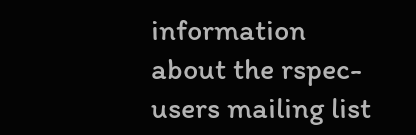information about the rspec-users mailing list